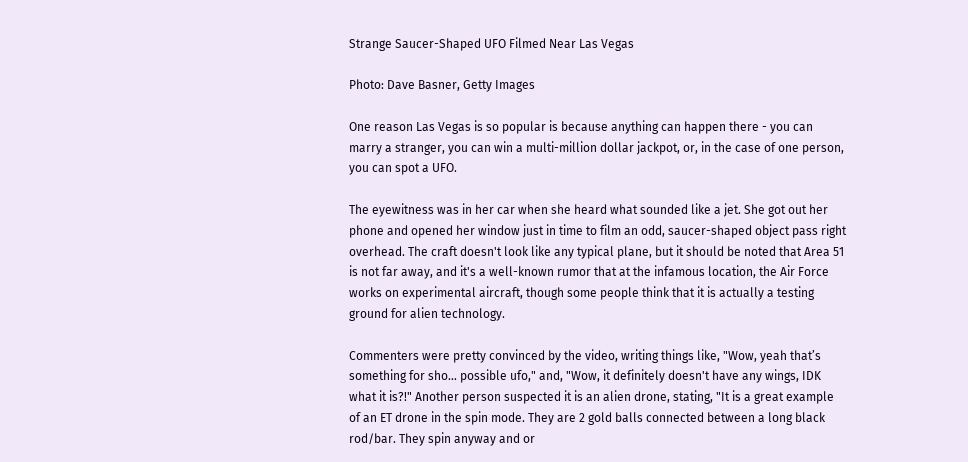Strange Saucer-Shaped UFO Filmed Near Las Vegas

Photo: Dave Basner, Getty Images

One reason Las Vegas is so popular is because anything can happen there - you can marry a stranger, you can win a multi-million dollar jackpot, or, in the case of one person, you can spot a UFO.

The eyewitness was in her car when she heard what sounded like a jet. She got out her phone and opened her window just in time to film an odd, saucer-shaped object pass right overhead. The craft doesn't look like any typical plane, but it should be noted that Area 51 is not far away, and it's a well-known rumor that at the infamous location, the Air Force works on experimental aircraft, though some people think that it is actually a testing ground for alien technology.

Commenters were pretty convinced by the video, writing things like, "Wow, yeah that’s something for sho… possible ufo," and, "Wow, it definitely doesn't have any wings, IDK what it is?!" Another person suspected it is an alien drone, stating, "It is a great example of an ET drone in the spin mode. They are 2 gold balls connected between a long black rod/bar. They spin anyway and or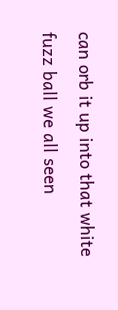can orb it up into that white fuzz ball we all seen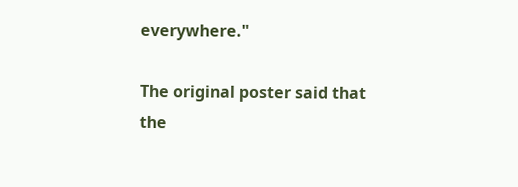everywhere."

The original poster said that the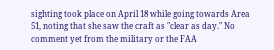sighting took place on April 18 while going towards Area 51, noting that she saw the craft as "clear as day." No comment yet from the military or the FAA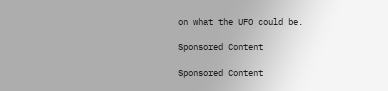on what the UFO could be.

Sponsored Content

Sponsored Content